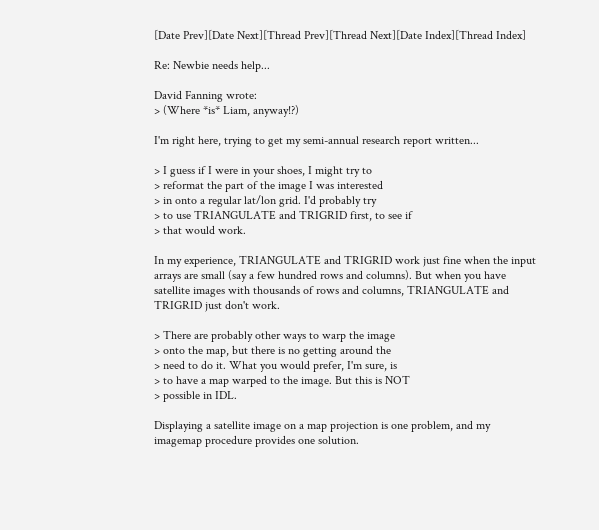[Date Prev][Date Next][Thread Prev][Thread Next][Date Index][Thread Index]

Re: Newbie needs help...

David Fanning wrote:
> (Where *is* Liam, anyway!?)

I'm right here, trying to get my semi-annual research report written...

> I guess if I were in your shoes, I might try to
> reformat the part of the image I was interested
> in onto a regular lat/lon grid. I'd probably try
> to use TRIANGULATE and TRIGRID first, to see if
> that would work.

In my experience, TRIANGULATE and TRIGRID work just fine when the input
arrays are small (say a few hundred rows and columns). But when you have
satellite images with thousands of rows and columns, TRIANGULATE and
TRIGRID just don't work.

> There are probably other ways to warp the image
> onto the map, but there is no getting around the
> need to do it. What you would prefer, I'm sure, is
> to have a map warped to the image. But this is NOT
> possible in IDL.

Displaying a satellite image on a map projection is one problem, and my
imagemap procedure provides one solution.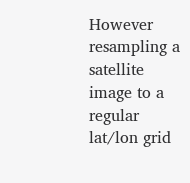However resampling a satellite image to a regular lat/lon grid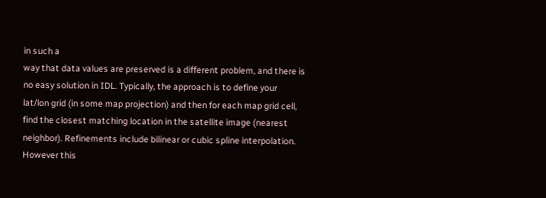in such a
way that data values are preserved is a different problem, and there is
no easy solution in IDL. Typically, the approach is to define your
lat/lon grid (in some map projection) and then for each map grid cell,
find the closest matching location in the satellite image (nearest
neighbor). Refinements include bilinear or cubic spline interpolation.
However this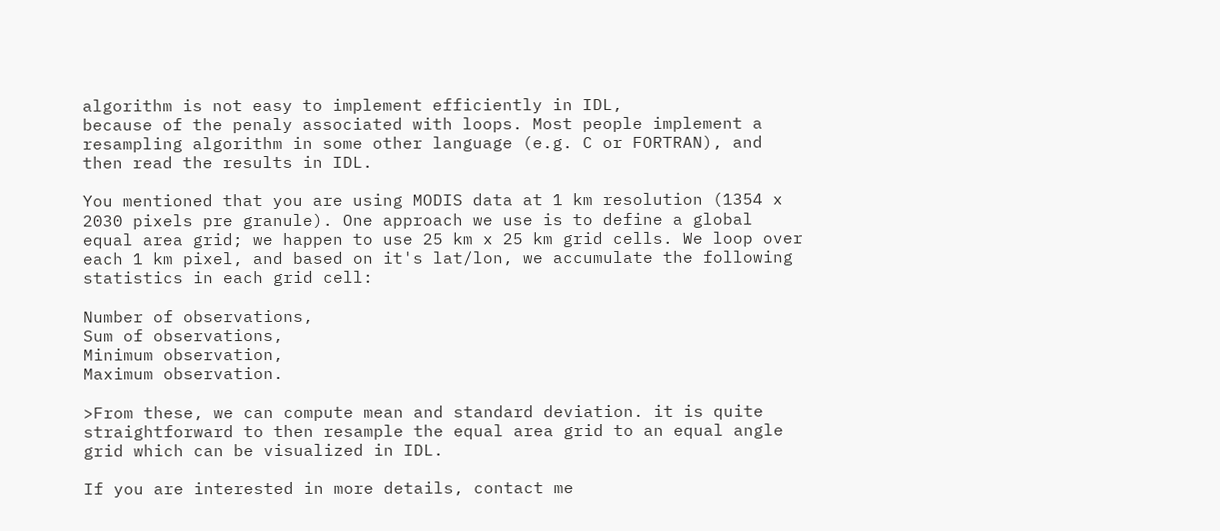algorithm is not easy to implement efficiently in IDL,
because of the penaly associated with loops. Most people implement a
resampling algorithm in some other language (e.g. C or FORTRAN), and
then read the results in IDL.

You mentioned that you are using MODIS data at 1 km resolution (1354 x
2030 pixels pre granule). One approach we use is to define a global
equal area grid; we happen to use 25 km x 25 km grid cells. We loop over
each 1 km pixel, and based on it's lat/lon, we accumulate the following
statistics in each grid cell:

Number of observations,
Sum of observations,
Minimum observation,
Maximum observation.

>From these, we can compute mean and standard deviation. it is quite
straightforward to then resample the equal area grid to an equal angle
grid which can be visualized in IDL.

If you are interested in more details, contact me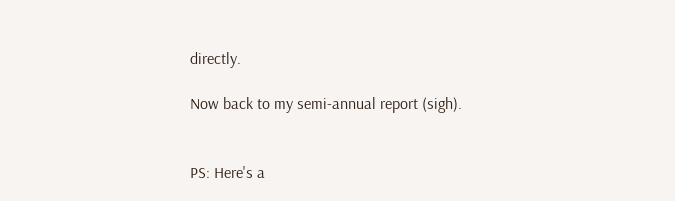directly.

Now back to my semi-annual report (sigh).


PS: Here's a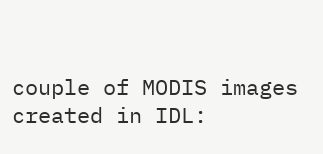couple of MODIS images created in IDL: